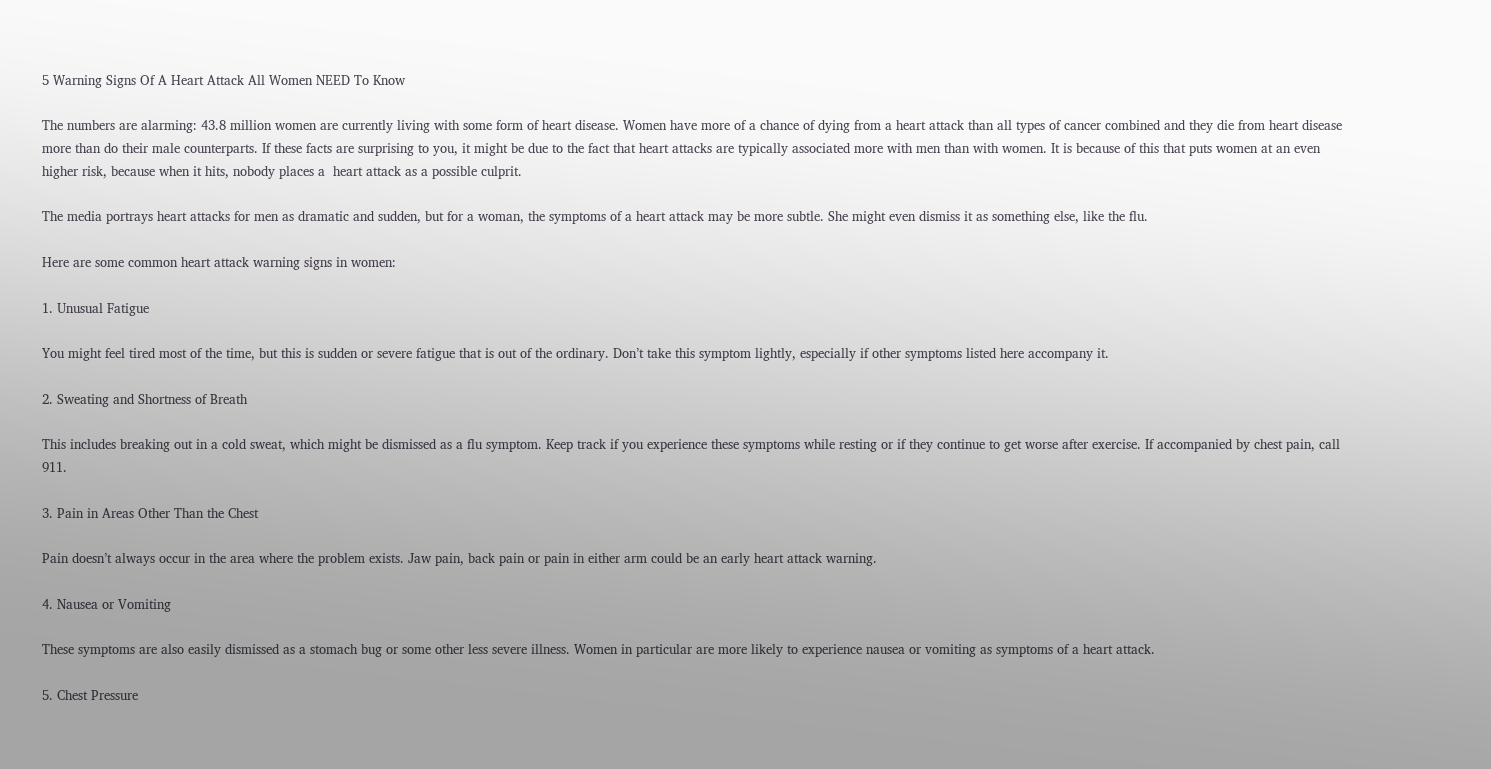5 Warning Signs Of A Heart Attack All Women NEED To Know

The numbers are alarming: 43.8 million women are currently living with some form of heart disease. Women have more of a chance of dying from a heart attack than all types of cancer combined and they die from heart disease more than do their male counterparts. If these facts are surprising to you, it might be due to the fact that heart attacks are typically associated more with men than with women. It is because of this that puts women at an even higher risk, because when it hits, nobody places a  heart attack as a possible culprit.

The media portrays heart attacks for men as dramatic and sudden, but for a woman, the symptoms of a heart attack may be more subtle. She might even dismiss it as something else, like the flu.

Here are some common heart attack warning signs in women:

1. Unusual Fatigue

You might feel tired most of the time, but this is sudden or severe fatigue that is out of the ordinary. Don’t take this symptom lightly, especially if other symptoms listed here accompany it.

2. Sweating and Shortness of Breath

This includes breaking out in a cold sweat, which might be dismissed as a flu symptom. Keep track if you experience these symptoms while resting or if they continue to get worse after exercise. If accompanied by chest pain, call 911.

3. Pain in Areas Other Than the Chest

Pain doesn’t always occur in the area where the problem exists. Jaw pain, back pain or pain in either arm could be an early heart attack warning.

4. Nausea or Vomiting

These symptoms are also easily dismissed as a stomach bug or some other less severe illness. Women in particular are more likely to experience nausea or vomiting as symptoms of a heart attack.

5. Chest Pressure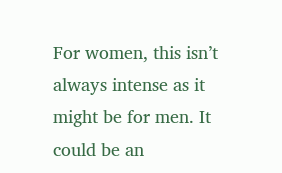For women, this isn’t always intense as it might be for men. It could be an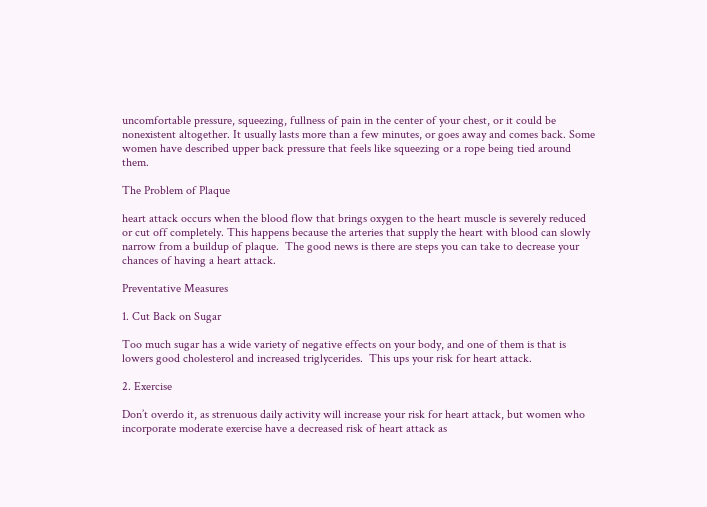uncomfortable pressure, squeezing, fullness of pain in the center of your chest, or it could be nonexistent altogether. It usually lasts more than a few minutes, or goes away and comes back. Some women have described upper back pressure that feels like squeezing or a rope being tied around them.

The Problem of Plaque

heart attack occurs when the blood flow that brings oxygen to the heart muscle is severely reduced or cut off completely. This happens because the arteries that supply the heart with blood can slowly narrow from a buildup of plaque.  The good news is there are steps you can take to decrease your chances of having a heart attack.

Preventative Measures

1. Cut Back on Sugar

Too much sugar has a wide variety of negative effects on your body, and one of them is that is lowers good cholesterol and increased triglycerides.  This ups your risk for heart attack.

2. Exercise

Don’t overdo it, as strenuous daily activity will increase your risk for heart attack, but women who incorporate moderate exercise have a decreased risk of heart attack as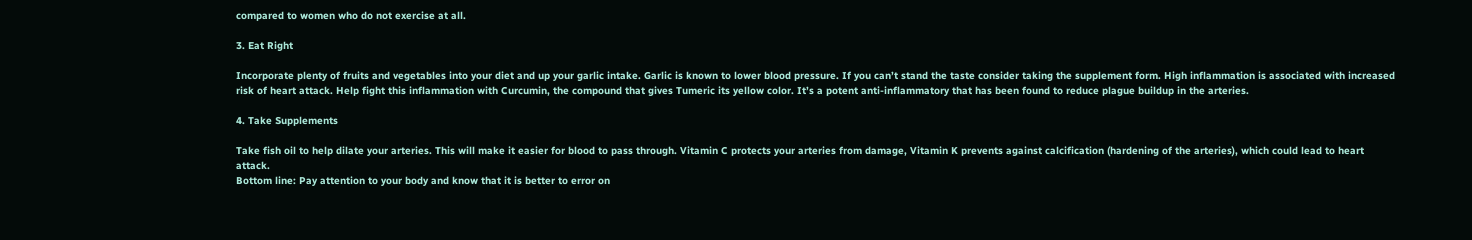compared to women who do not exercise at all.

3. Eat Right

Incorporate plenty of fruits and vegetables into your diet and up your garlic intake. Garlic is known to lower blood pressure. If you can’t stand the taste consider taking the supplement form. High inflammation is associated with increased risk of heart attack. Help fight this inflammation with Curcumin, the compound that gives Tumeric its yellow color. It’s a potent anti-inflammatory that has been found to reduce plague buildup in the arteries.

4. Take Supplements

Take fish oil to help dilate your arteries. This will make it easier for blood to pass through. Vitamin C protects your arteries from damage, Vitamin K prevents against calcification (hardening of the arteries), which could lead to heart attack.
Bottom line: Pay attention to your body and know that it is better to error on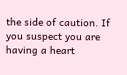the side of caution. If you suspect you are having a heart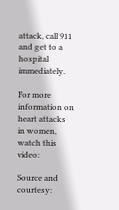attack, call 911 and get to a hospital immediately.

For more information on heart attacks in women, watch this video:

Source and courtesy: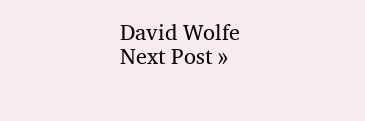David Wolfe
Next Post »